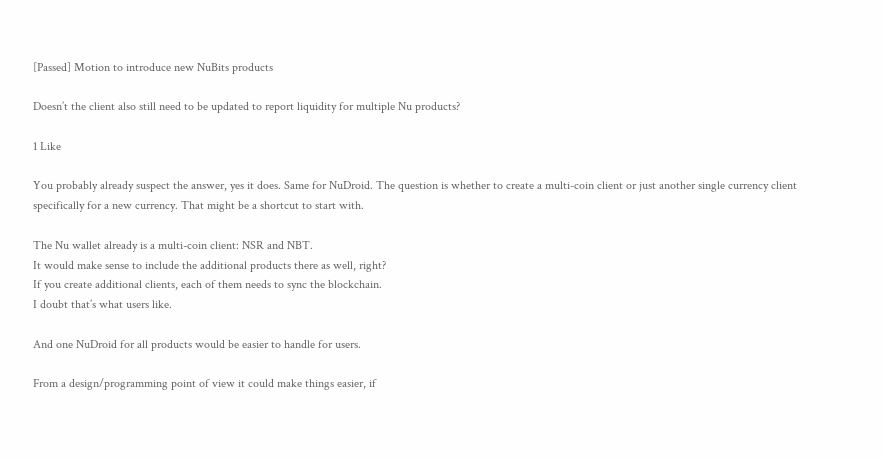[Passed] Motion to introduce new NuBits products

Doesn’t the client also still need to be updated to report liquidity for multiple Nu products?

1 Like

You probably already suspect the answer, yes it does. Same for NuDroid. The question is whether to create a multi-coin client or just another single currency client specifically for a new currency. That might be a shortcut to start with.

The Nu wallet already is a multi-coin client: NSR and NBT.
It would make sense to include the additional products there as well, right?
If you create additional clients, each of them needs to sync the blockchain.
I doubt that’s what users like.

And one NuDroid for all products would be easier to handle for users.

From a design/programming point of view it could make things easier, if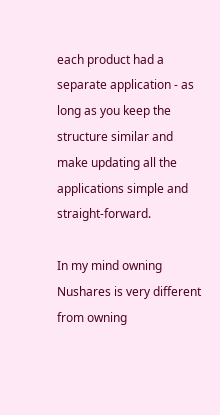each product had a separate application - as long as you keep the structure similar and make updating all the applications simple and straight-forward.

In my mind owning Nushares is very different from owning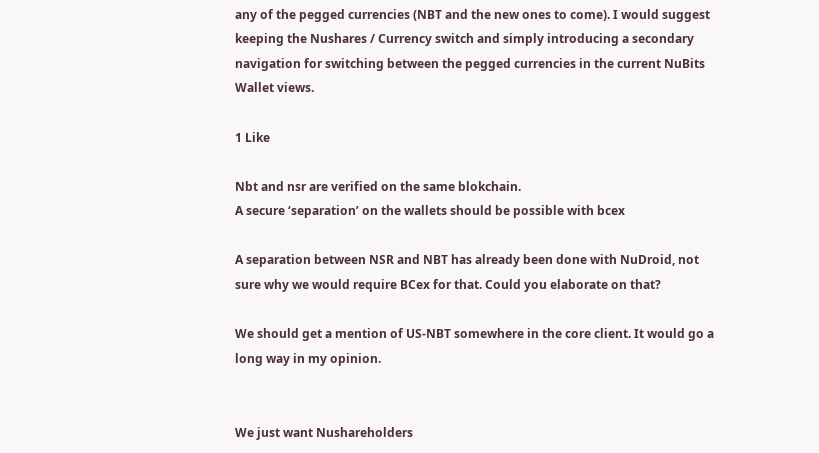any of the pegged currencies (NBT and the new ones to come). I would suggest keeping the Nushares / Currency switch and simply introducing a secondary navigation for switching between the pegged currencies in the current NuBits Wallet views.

1 Like

Nbt and nsr are verified on the same blokchain.
A secure ‘separation’ on the wallets should be possible with bcex

A separation between NSR and NBT has already been done with NuDroid, not sure why we would require BCex for that. Could you elaborate on that?

We should get a mention of US-NBT somewhere in the core client. It would go a long way in my opinion.


We just want Nushareholders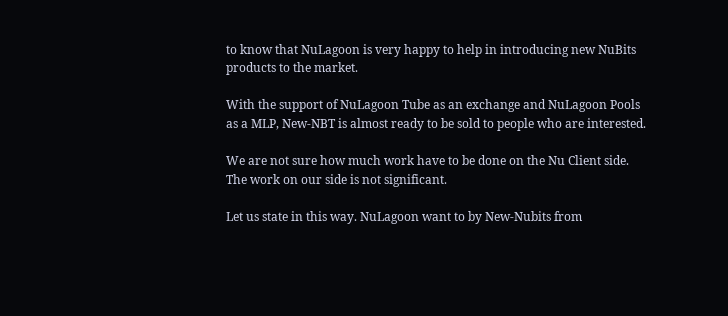to know that NuLagoon is very happy to help in introducing new NuBits products to the market.

With the support of NuLagoon Tube as an exchange and NuLagoon Pools as a MLP, New-NBT is almost ready to be sold to people who are interested.

We are not sure how much work have to be done on the Nu Client side. The work on our side is not significant.

Let us state in this way. NuLagoon want to by New-Nubits from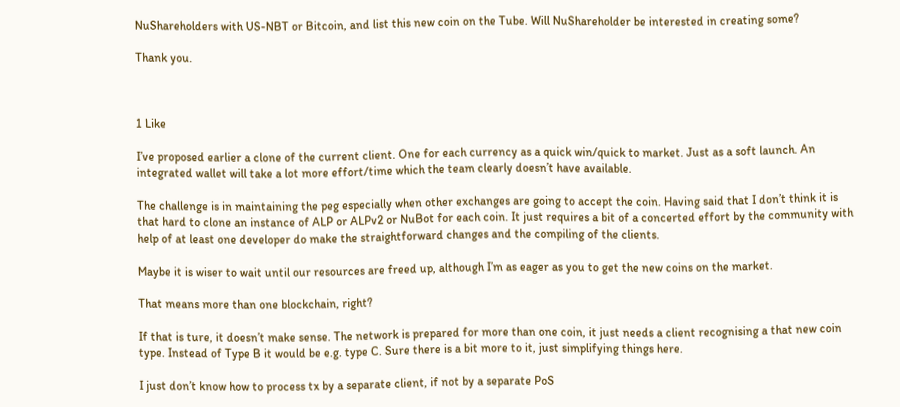NuShareholders with US-NBT or Bitcoin, and list this new coin on the Tube. Will NuShareholder be interested in creating some?

Thank you.



1 Like

I’ve proposed earlier a clone of the current client. One for each currency as a quick win/quick to market. Just as a soft launch. An integrated wallet will take a lot more effort/time which the team clearly doesn’t have available.

The challenge is in maintaining the peg especially when other exchanges are going to accept the coin. Having said that I don’t think it is that hard to clone an instance of ALP or ALPv2 or NuBot for each coin. It just requires a bit of a concerted effort by the community with help of at least one developer do make the straightforward changes and the compiling of the clients.

Maybe it is wiser to wait until our resources are freed up, although I’m as eager as you to get the new coins on the market.

That means more than one blockchain, right?

If that is ture, it doesn’t make sense. The network is prepared for more than one coin, it just needs a client recognising a that new coin type. Instead of Type B it would be e.g. type C. Sure there is a bit more to it, just simplifying things here.

I just don’t know how to process tx by a separate client, if not by a separate PoS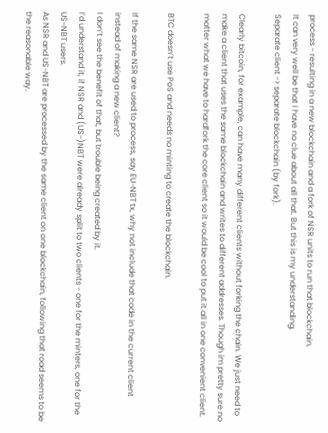process - resulting in a new blockchain and a fork of NSR units to run that blockchain.
It can very well be that I have no clue about all that. But this is my understanding.
Separate client -> separate blockchain (by fork).

Clearly bitcoin, for example, can have many different clients without forking the chain. We just need to make a client that uses the same blockchain and writes to different addresses. Though im pretty sure no matter what we have to hardfork the core client so it would be cool to put it all in one convenient client.

BTC doesn’t use PoS and needs no minting to create the blockchain.

If the same NSR are used to process, say EU-NBT tx, why not include that code in the current client instead of making a new client?
I don’t see the benefit of that, but trouble being created by it.
I’d understand it, if NSR and (US-)NBT were already split to two clients - one for the minters, one for the US-NBT users.
As NSR and US-NBT are processed by the same client on one blockchain, following that road seems to be the reasonable way.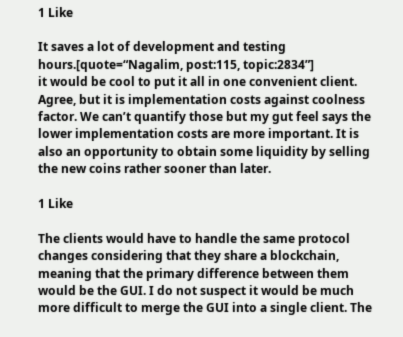1 Like

It saves a lot of development and testing hours.[quote=“Nagalim, post:115, topic:2834”]
it would be cool to put it all in one convenient client.
Agree, but it is implementation costs against coolness factor. We can’t quantify those but my gut feel says the lower implementation costs are more important. It is also an opportunity to obtain some liquidity by selling the new coins rather sooner than later.

1 Like

The clients would have to handle the same protocol changes considering that they share a blockchain, meaning that the primary difference between them would be the GUI. I do not suspect it would be much more difficult to merge the GUI into a single client. The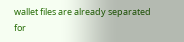wallet files are already separated for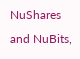NuShares and NuBits,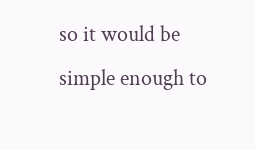so it would be simple enough to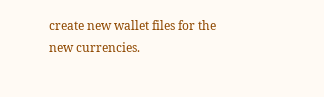create new wallet files for the new currencies.